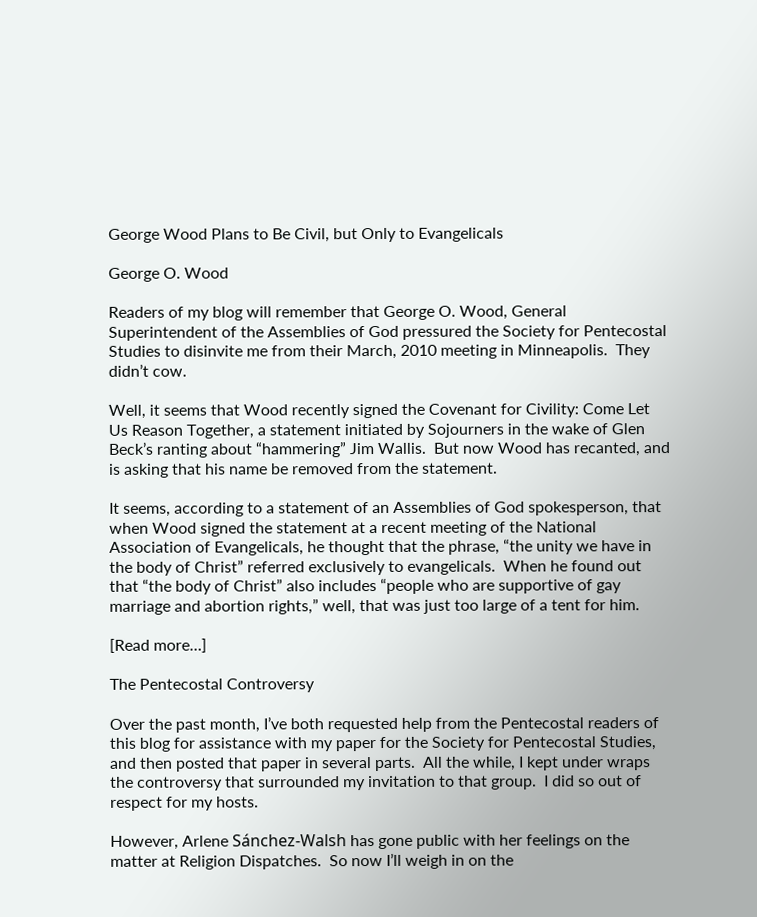George Wood Plans to Be Civil, but Only to Evangelicals

George O. Wood

Readers of my blog will remember that George O. Wood, General Superintendent of the Assemblies of God pressured the Society for Pentecostal Studies to disinvite me from their March, 2010 meeting in Minneapolis.  They didn’t cow.

Well, it seems that Wood recently signed the Covenant for Civility: Come Let Us Reason Together, a statement initiated by Sojourners in the wake of Glen Beck’s ranting about “hammering” Jim Wallis.  But now Wood has recanted, and is asking that his name be removed from the statement.

It seems, according to a statement of an Assemblies of God spokesperson, that when Wood signed the statement at a recent meeting of the National Association of Evangelicals, he thought that the phrase, “the unity we have in the body of Christ” referred exclusively to evangelicals.  When he found out that “the body of Christ” also includes “people who are supportive of gay marriage and abortion rights,” well, that was just too large of a tent for him.

[Read more…]

The Pentecostal Controversy

Over the past month, I’ve both requested help from the Pentecostal readers of this blog for assistance with my paper for the Society for Pentecostal Studies, and then posted that paper in several parts.  All the while, I kept under wraps the controversy that surrounded my invitation to that group.  I did so out of respect for my hosts.

However, Arlene Sánchez-Walsh has gone public with her feelings on the matter at Religion Dispatches.  So now I’ll weigh in on the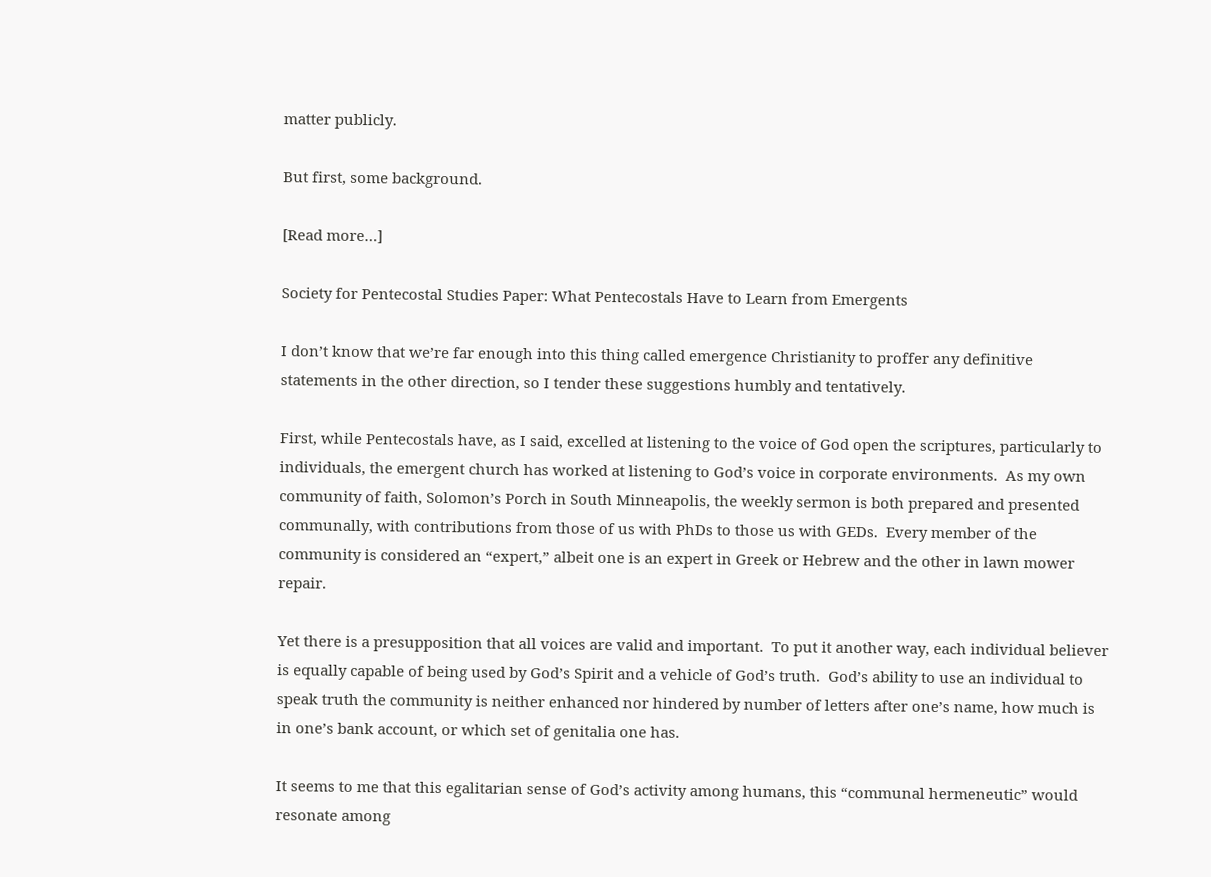matter publicly.

But first, some background.

[Read more…]

Society for Pentecostal Studies Paper: What Pentecostals Have to Learn from Emergents

I don’t know that we’re far enough into this thing called emergence Christianity to proffer any definitive statements in the other direction, so I tender these suggestions humbly and tentatively.

First, while Pentecostals have, as I said, excelled at listening to the voice of God open the scriptures, particularly to individuals, the emergent church has worked at listening to God’s voice in corporate environments.  As my own community of faith, Solomon’s Porch in South Minneapolis, the weekly sermon is both prepared and presented communally, with contributions from those of us with PhDs to those us with GEDs.  Every member of the community is considered an “expert,” albeit one is an expert in Greek or Hebrew and the other in lawn mower repair.

Yet there is a presupposition that all voices are valid and important.  To put it another way, each individual believer is equally capable of being used by God’s Spirit and a vehicle of God’s truth.  God’s ability to use an individual to speak truth the community is neither enhanced nor hindered by number of letters after one’s name, how much is in one’s bank account, or which set of genitalia one has.

It seems to me that this egalitarian sense of God’s activity among humans, this “communal hermeneutic” would resonate among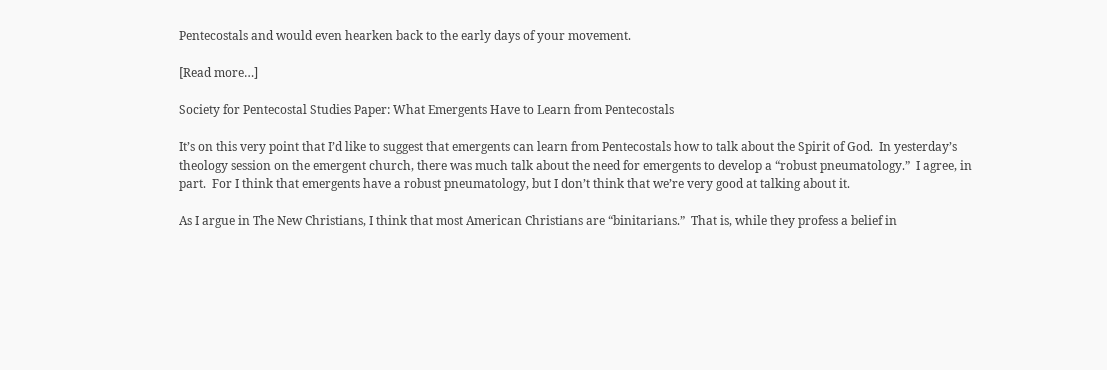Pentecostals and would even hearken back to the early days of your movement.

[Read more…]

Society for Pentecostal Studies Paper: What Emergents Have to Learn from Pentecostals

It’s on this very point that I’d like to suggest that emergents can learn from Pentecostals how to talk about the Spirit of God.  In yesterday’s theology session on the emergent church, there was much talk about the need for emergents to develop a “robust pneumatology.”  I agree, in part.  For I think that emergents have a robust pneumatology, but I don’t think that we’re very good at talking about it.

As I argue in The New Christians, I think that most American Christians are “binitarians.”  That is, while they profess a belief in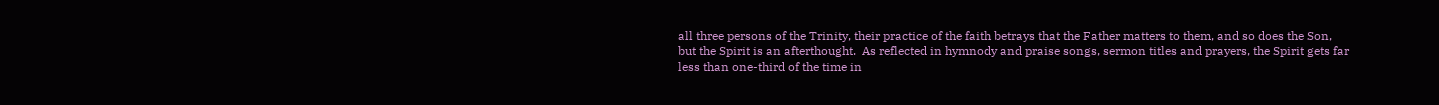all three persons of the Trinity, their practice of the faith betrays that the Father matters to them, and so does the Son, but the Spirit is an afterthought.  As reflected in hymnody and praise songs, sermon titles and prayers, the Spirit gets far less than one-third of the time in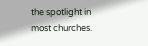the spotlight in most churches.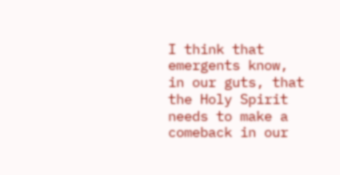I think that emergents know, in our guts, that the Holy Spirit needs to make a comeback in our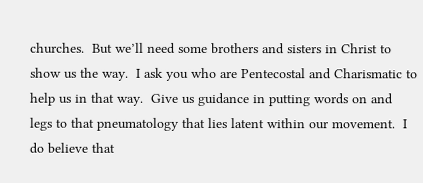churches.  But we’ll need some brothers and sisters in Christ to show us the way.  I ask you who are Pentecostal and Charismatic to help us in that way.  Give us guidance in putting words on and legs to that pneumatology that lies latent within our movement.  I do believe that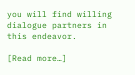you will find willing dialogue partners in this endeavor.

[Read more…]